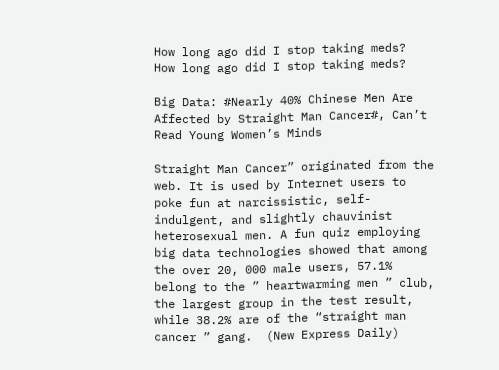How long ago did I stop taking meds?
How long ago did I stop taking meds?

Big Data: #Nearly 40% Chinese Men Are Affected by Straight Man Cancer#, Can’t Read Young Women’s Minds

Straight Man Cancer” originated from the web. It is used by Internet users to poke fun at narcissistic, self-indulgent, and slightly chauvinist heterosexual men. A fun quiz employing big data technologies showed that among the over 20, 000 male users, 57.1% belong to the ” heartwarming men ” club, the largest group in the test result, while 38.2% are of the “straight man cancer ” gang.  (New Express Daily)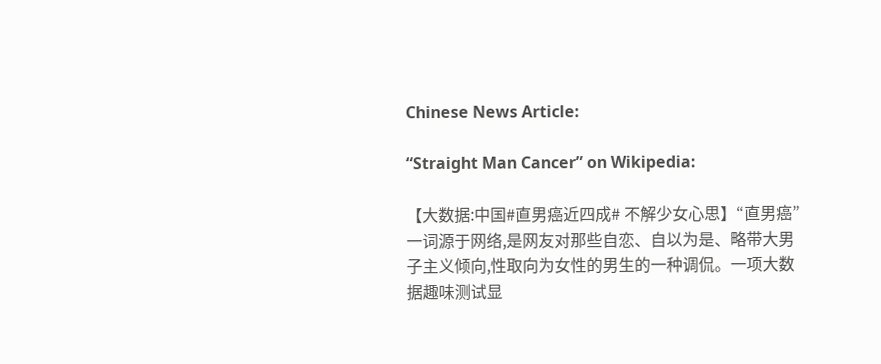Chinese News Article:

“Straight Man Cancer” on Wikipedia:

【大数据:中国#直男癌近四成# 不解少女心思】“直男癌”一词源于网络,是网友对那些自恋、自以为是、略带大男子主义倾向,性取向为女性的男生的一种调侃。一项大数据趣味测试显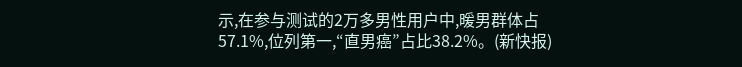示,在参与测试的2万多男性用户中,暖男群体占57.1%,位列第一,“直男癌”占比38.2%。(新快报)